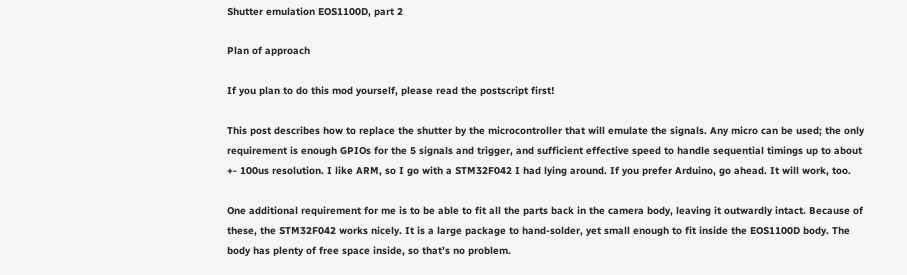Shutter emulation EOS1100D, part 2

Plan of approach

If you plan to do this mod yourself, please read the postscript first!

This post describes how to replace the shutter by the microcontroller that will emulate the signals. Any micro can be used; the only requirement is enough GPIOs for the 5 signals and trigger, and sufficient effective speed to handle sequential timings up to about +- 100us resolution. I like ARM, so I go with a STM32F042 I had lying around. If you prefer Arduino, go ahead. It will work, too.

One additional requirement for me is to be able to fit all the parts back in the camera body, leaving it outwardly intact. Because of these, the STM32F042 works nicely. It is a large package to hand-solder, yet small enough to fit inside the EOS1100D body. The body has plenty of free space inside, so that’s no problem.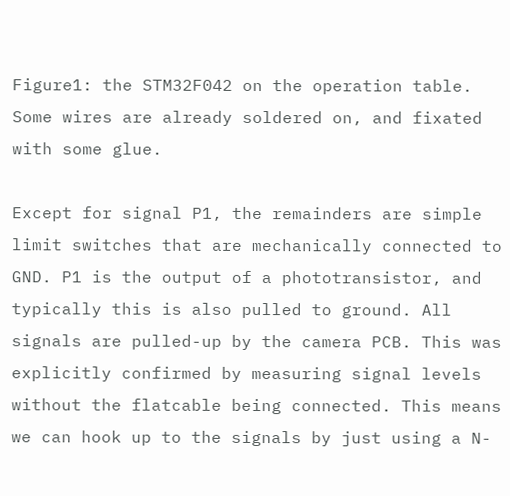Figure1: the STM32F042 on the operation table. Some wires are already soldered on, and fixated with some glue.

Except for signal P1, the remainders are simple limit switches that are mechanically connected to GND. P1 is the output of a phototransistor, and typically this is also pulled to ground. All signals are pulled-up by the camera PCB. This was explicitly confirmed by measuring signal levels without the flatcable being connected. This means we can hook up to the signals by just using a N-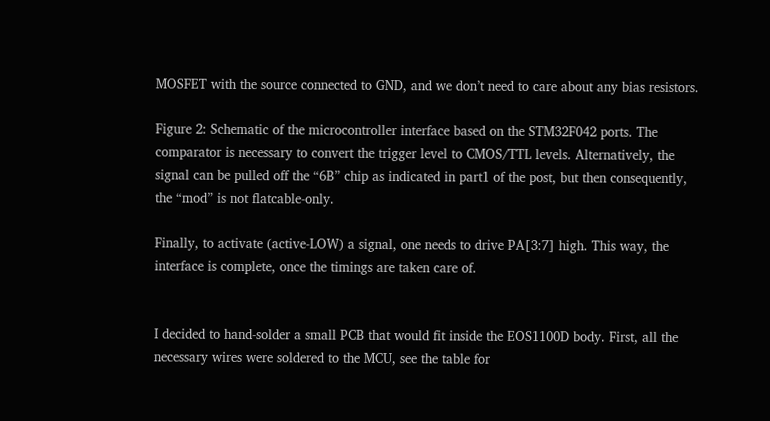MOSFET with the source connected to GND, and we don’t need to care about any bias resistors.

Figure 2: Schematic of the microcontroller interface based on the STM32F042 ports. The comparator is necessary to convert the trigger level to CMOS/TTL levels. Alternatively, the signal can be pulled off the “6B” chip as indicated in part1 of the post, but then consequently, the “mod” is not flatcable-only.

Finally, to activate (active-LOW) a signal, one needs to drive PA[3:7] high. This way, the interface is complete, once the timings are taken care of.


I decided to hand-solder a small PCB that would fit inside the EOS1100D body. First, all the necessary wires were soldered to the MCU, see the table for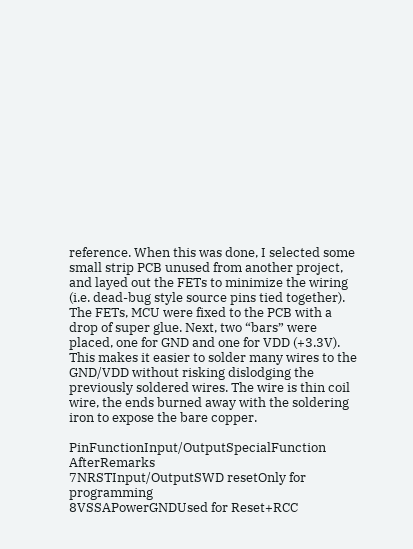reference. When this was done, I selected some small strip PCB unused from another project, and layed out the FETs to minimize the wiring (i.e. dead-bug style source pins tied together). The FETs, MCU were fixed to the PCB with a drop of super glue. Next, two “bars” were placed, one for GND and one for VDD (+3.3V). This makes it easier to solder many wires to the GND/VDD without risking dislodging the previously soldered wires. The wire is thin coil wire, the ends burned away with the soldering iron to expose the bare copper.

PinFunctionInput/OutputSpecialFunction AfterRemarks
7NRSTInput/OutputSWD resetOnly for programming
8VSSAPowerGNDUsed for Reset+RCC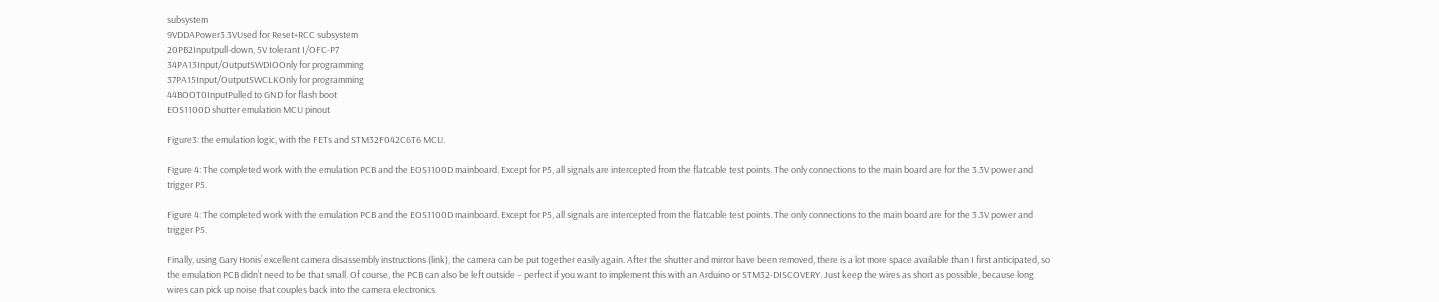subsystem
9VDDAPower3.3VUsed for Reset+RCC subsystem
20PB2Inputpull-down, 5V tolerant I/OFC-P7
34PA13Input/OutputSWDIOOnly for programming
37PA15Input/OutputSWCLKOnly for programming
44BOOT0InputPulled to GND for flash boot
EOS1100D shutter emulation MCU pinout

Figure3: the emulation logic, with the FETs and STM32F042C6T6 MCU.

Figure 4: The completed work with the emulation PCB and the EOS1100D mainboard. Except for P5, all signals are intercepted from the flatcable test points. The only connections to the main board are for the 3.3V power and trigger P5.

Figure 4: The completed work with the emulation PCB and the EOS1100D mainboard. Except for P5, all signals are intercepted from the flatcable test points. The only connections to the main board are for the 3.3V power and trigger P5.

Finally, using Gary Honis’ excellent camera disassembly instructions (link), the camera can be put together easily again. After the shutter and mirror have been removed, there is a lot more space available than I first anticipated, so the emulation PCB didn’t need to be that small. Of course, the PCB can also be left outside – perfect if you want to implement this with an Arduino or STM32-DISCOVERY. Just keep the wires as short as possible, because long wires can pick up noise that couples back into the camera electronics.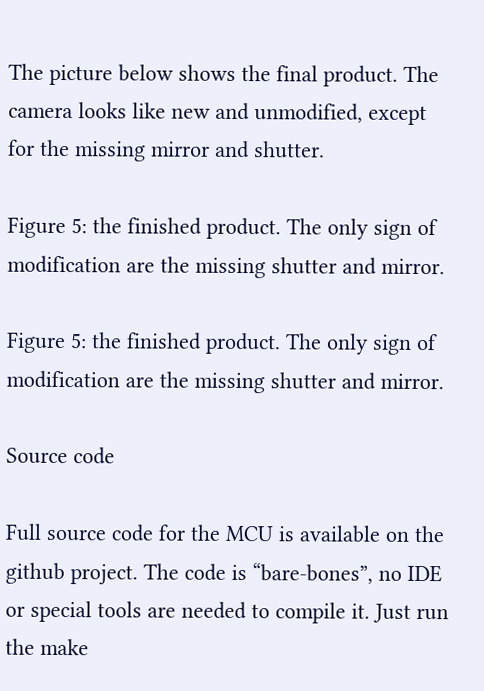The picture below shows the final product. The camera looks like new and unmodified, except for the missing mirror and shutter.

Figure 5: the finished product. The only sign of modification are the missing shutter and mirror.

Figure 5: the finished product. The only sign of modification are the missing shutter and mirror.

Source code

Full source code for the MCU is available on the github project. The code is “bare-bones”, no IDE or special tools are needed to compile it. Just run the make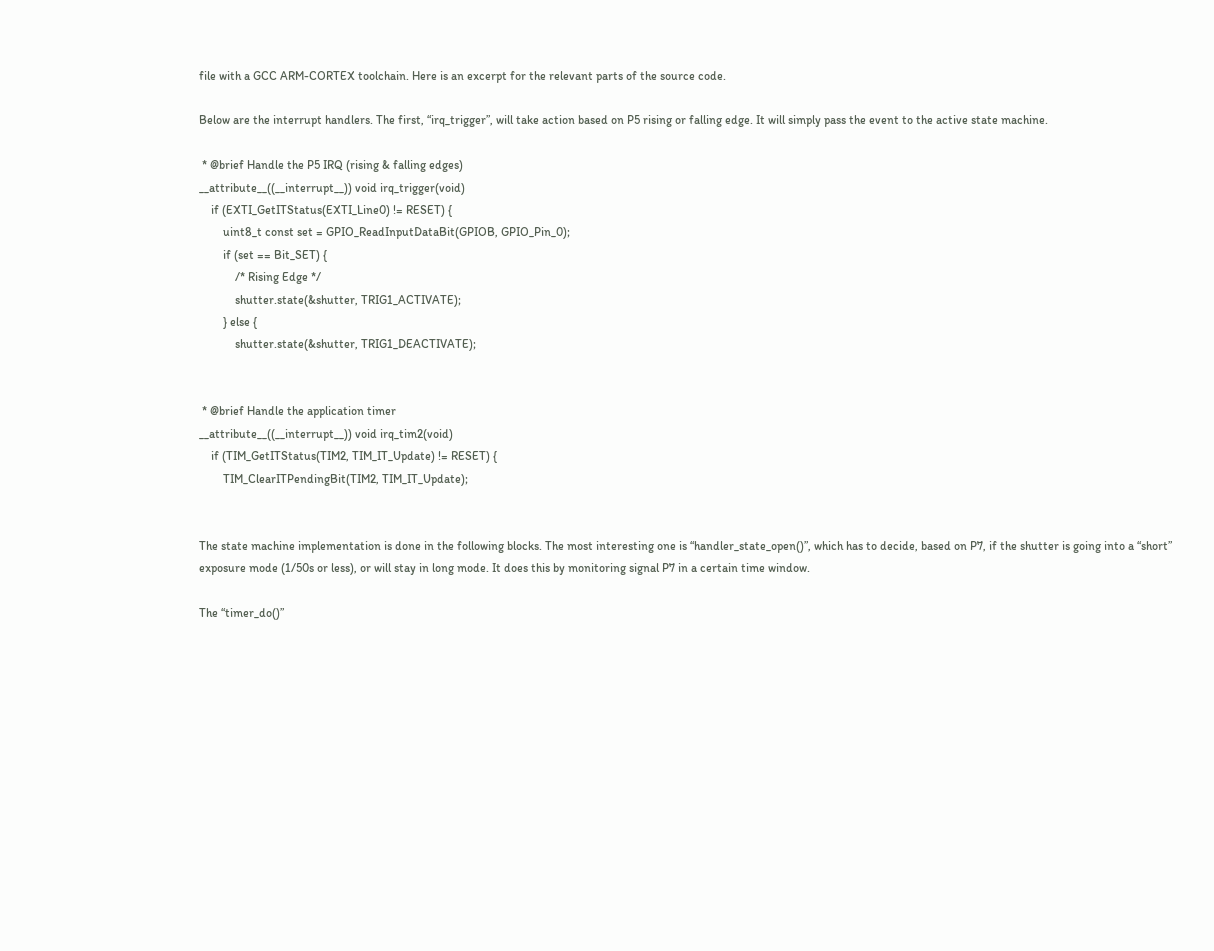file with a GCC ARM-CORTEX toolchain. Here is an excerpt for the relevant parts of the source code.

Below are the interrupt handlers. The first, “irq_trigger”, will take action based on P5 rising or falling edge. It will simply pass the event to the active state machine.

 * @brief Handle the P5 IRQ (rising & falling edges)
__attribute__((__interrupt__)) void irq_trigger(void)
    if (EXTI_GetITStatus(EXTI_Line0) != RESET) {
        uint8_t const set = GPIO_ReadInputDataBit(GPIOB, GPIO_Pin_0);
        if (set == Bit_SET) {
            /* Rising Edge */
            shutter.state(&shutter, TRIG1_ACTIVATE);
        } else {
            shutter.state(&shutter, TRIG1_DEACTIVATE);


 * @brief Handle the application timer
__attribute__((__interrupt__)) void irq_tim2(void)
    if (TIM_GetITStatus(TIM2, TIM_IT_Update) != RESET) {
        TIM_ClearITPendingBit(TIM2, TIM_IT_Update);


The state machine implementation is done in the following blocks. The most interesting one is “handler_state_open()”, which has to decide, based on P7, if the shutter is going into a “short” exposure mode (1/50s or less), or will stay in long mode. It does this by monitoring signal P7 in a certain time window.

The “timer_do()”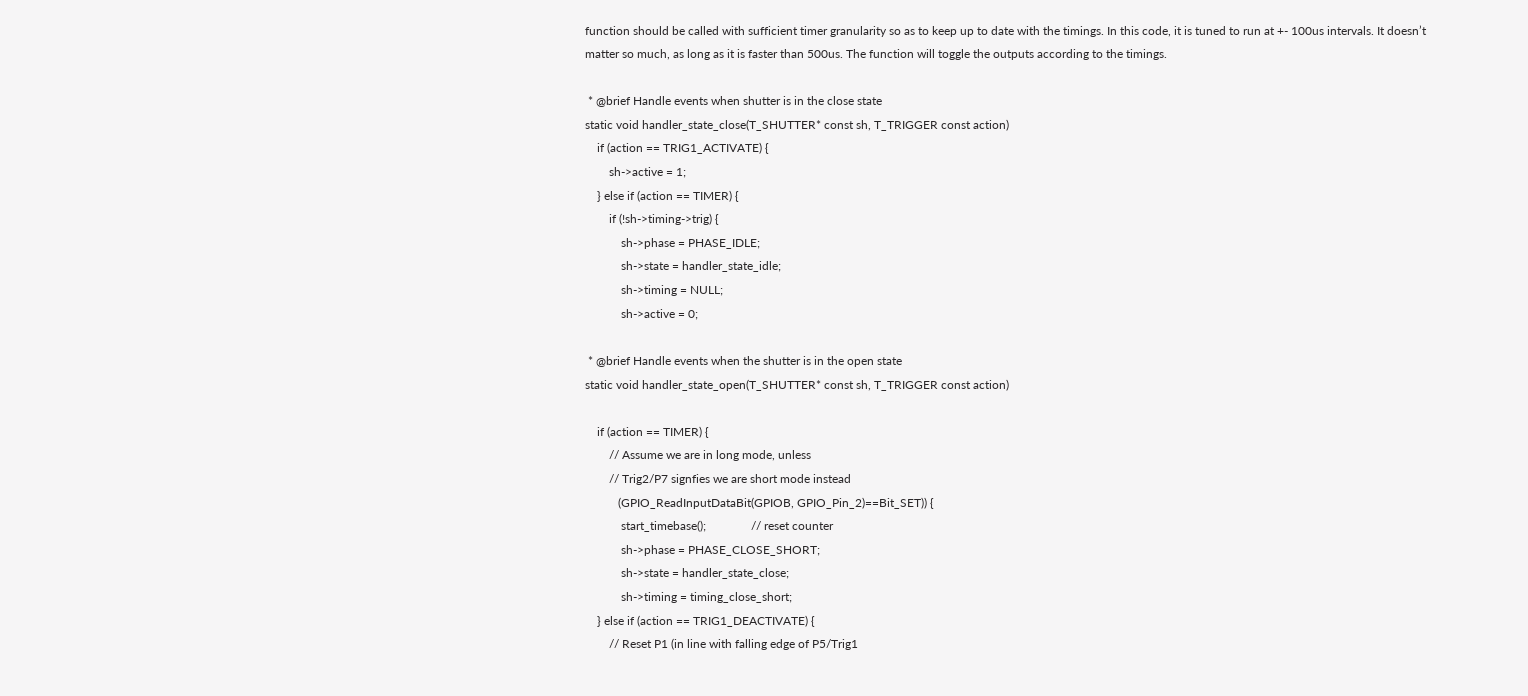function should be called with sufficient timer granularity so as to keep up to date with the timings. In this code, it is tuned to run at +- 100us intervals. It doesn’t matter so much, as long as it is faster than 500us. The function will toggle the outputs according to the timings.

 * @brief Handle events when shutter is in the close state
static void handler_state_close(T_SHUTTER* const sh, T_TRIGGER const action)
    if (action == TRIG1_ACTIVATE) {
        sh->active = 1;
    } else if (action == TIMER) {
        if (!sh->timing->trig) {
            sh->phase = PHASE_IDLE;
            sh->state = handler_state_idle;
            sh->timing = NULL;
            sh->active = 0;

 * @brief Handle events when the shutter is in the open state
static void handler_state_open(T_SHUTTER* const sh, T_TRIGGER const action)

    if (action == TIMER) {
        // Assume we are in long mode, unless
        // Trig2/P7 signfies we are short mode instead
           (GPIO_ReadInputDataBit(GPIOB, GPIO_Pin_2)==Bit_SET)) {
            start_timebase();               // reset counter
            sh->phase = PHASE_CLOSE_SHORT;
            sh->state = handler_state_close;
            sh->timing = timing_close_short;
    } else if (action == TRIG1_DEACTIVATE) {
        // Reset P1 (in line with falling edge of P5/Trig1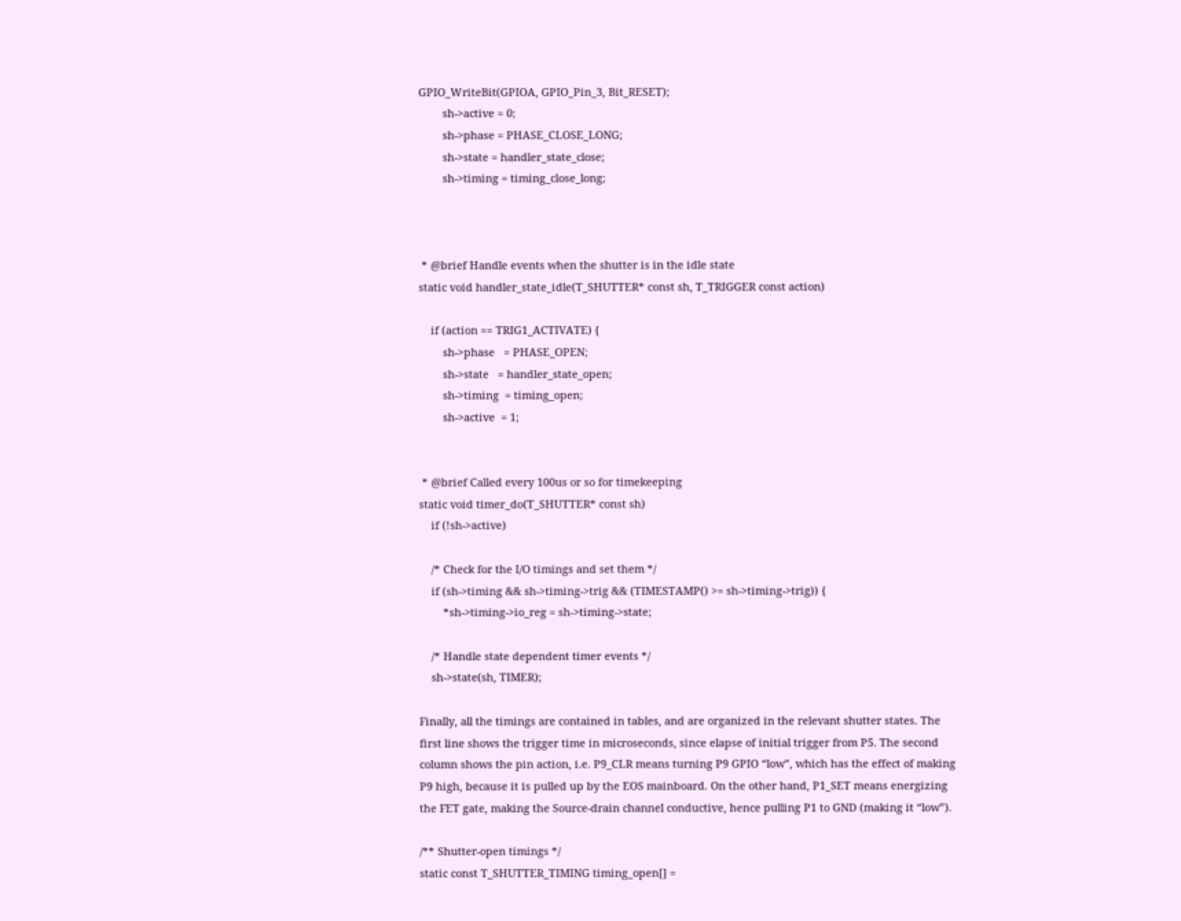GPIO_WriteBit(GPIOA, GPIO_Pin_3, Bit_RESET);
        sh->active = 0;
        sh->phase = PHASE_CLOSE_LONG;
        sh->state = handler_state_close;
        sh->timing = timing_close_long;



 * @brief Handle events when the shutter is in the idle state
static void handler_state_idle(T_SHUTTER* const sh, T_TRIGGER const action)

    if (action == TRIG1_ACTIVATE) {
        sh->phase   = PHASE_OPEN;
        sh->state   = handler_state_open;
        sh->timing  = timing_open;
        sh->active  = 1;


 * @brief Called every 100us or so for timekeeping
static void timer_do(T_SHUTTER* const sh)
    if (!sh->active)

    /* Check for the I/O timings and set them */
    if (sh->timing && sh->timing->trig && (TIMESTAMP() >= sh->timing->trig)) {
        *sh->timing->io_reg = sh->timing->state;

    /* Handle state dependent timer events */
    sh->state(sh, TIMER);

Finally, all the timings are contained in tables, and are organized in the relevant shutter states. The first line shows the trigger time in microseconds, since elapse of initial trigger from P5. The second column shows the pin action, i.e. P9_CLR means turning P9 GPIO “low”, which has the effect of making P9 high, because it is pulled up by the EOS mainboard. On the other hand, P1_SET means energizing the FET gate, making the Source-drain channel conductive, hence pulling P1 to GND (making it “low”).

/** Shutter-open timings */
static const T_SHUTTER_TIMING timing_open[] =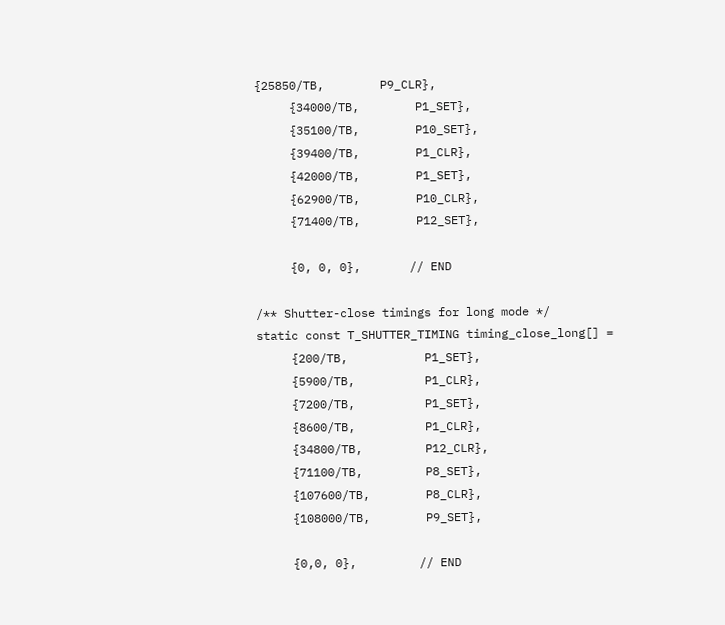{25850/TB,        P9_CLR},
     {34000/TB,        P1_SET},
     {35100/TB,        P10_SET},
     {39400/TB,        P1_CLR},
     {42000/TB,        P1_SET},
     {62900/TB,        P10_CLR},
     {71400/TB,        P12_SET},

     {0, 0, 0},       // END

/** Shutter-close timings for long mode */
static const T_SHUTTER_TIMING timing_close_long[] =
     {200/TB,           P1_SET},
     {5900/TB,          P1_CLR},
     {7200/TB,          P1_SET},
     {8600/TB,          P1_CLR},
     {34800/TB,         P12_CLR},
     {71100/TB,         P8_SET},
     {107600/TB,        P8_CLR},
     {108000/TB,        P9_SET},

     {0,0, 0},         // END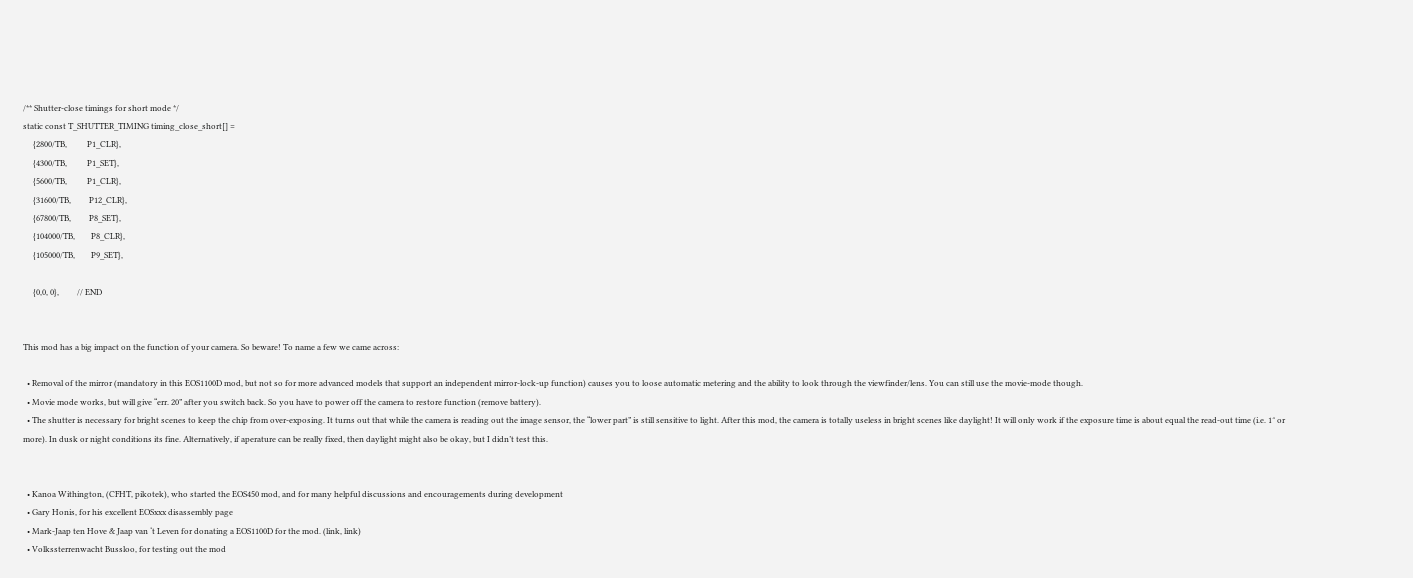/** Shutter-close timings for short mode */
static const T_SHUTTER_TIMING timing_close_short[] =
     {2800/TB,          P1_CLR},
     {4300/TB,          P1_SET},
     {5600/TB,          P1_CLR},
     {31600/TB,         P12_CLR},
     {67800/TB,         P8_SET},
     {104000/TB,        P8_CLR},
     {105000/TB,        P9_SET},

     {0,0, 0},         // END


This mod has a big impact on the function of your camera. So beware! To name a few we came across:

  • Removal of the mirror (mandatory in this EOS1100D mod, but not so for more advanced models that support an independent mirror-lock-up function) causes you to loose automatic metering and the ability to look through the viewfinder/lens. You can still use the movie-mode though.
  • Movie mode works, but will give “err. 20” after you switch back. So you have to power off the camera to restore function (remove battery).
  • The shutter is necessary for bright scenes to keep the chip from over-exposing. It turns out that while the camera is reading out the image sensor, the “lower part” is still sensitive to light. After this mod, the camera is totally useless in bright scenes like daylight! It will only work if the exposure time is about equal the read-out time (i.e. 1″ or more). In dusk or night conditions its fine. Alternatively, if aperature can be really fixed, then daylight might also be okay, but I didn’t test this.


  • Kanoa Withington, (CFHT, pikotek), who started the EOS450 mod, and for many helpful discussions and encouragements during development
  • Gary Honis, for his excellent EOSxxx disassembly page
  • Mark-Jaap ten Hove & Jaap van ‘t Leven for donating a EOS1100D for the mod. (link, link)
  • Volkssterrenwacht Bussloo, for testing out the mod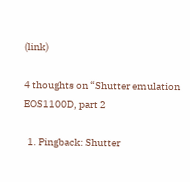(link)

4 thoughts on “Shutter emulation EOS1100D, part 2

  1. Pingback: Shutter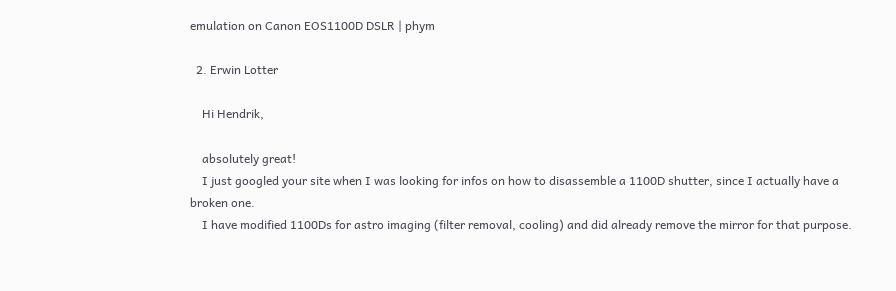emulation on Canon EOS1100D DSLR | phym

  2. Erwin Lotter

    Hi Hendrik,

    absolutely great!
    I just googled your site when I was looking for infos on how to disassemble a 1100D shutter, since I actually have a broken one.
    I have modified 1100Ds for astro imaging (filter removal, cooling) and did already remove the mirror for that purpose.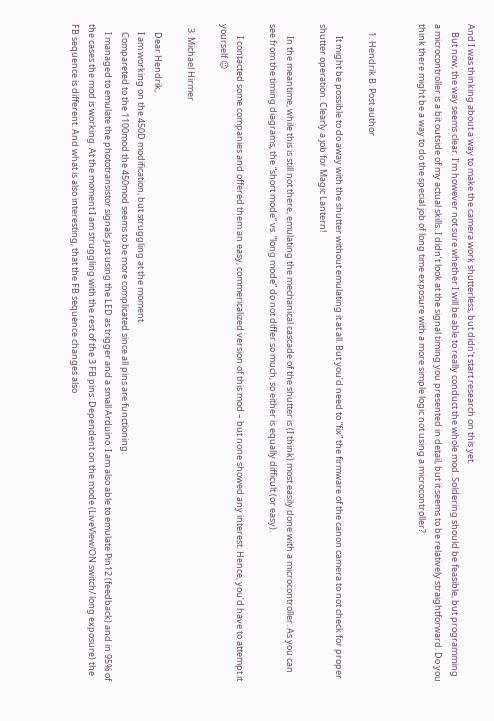And I was thinking about a way to make the camera work shutterless, but didn’t start research on this yet.
    But now, the way seems clear. I’m however not sure whether I will be able to really conduct the whole mod. Soldering should be feasible, but programming a microcontroller is a bit outside of my actual skills. I didn’t look at the signal timing you presented in detail, but it seems to be relatively straightforward. Do you think there might be a way to do the special job of long time exposure with a more simple logic not using a microcontroller?


    1. Hendrik B. Post author

      It might be possible to do away with the shutter without emulating it at all. But you’d need to “fix” the firmware of the canon camera to not check for proper shutter operation. Clearly a job for Magic Lantern!

      In the meantime, while this is still not there, emulating the mechanical cascade of the shutter is (I think) most easily done with a microcontroller. As you can see from the timing diagrams, the “short mode” vs. “long mode” do not differ so much, so either is equally difficult (or easy).

      I contacted some companies and offered them an easy, commericalized version of this mod – but none showed any interest. Hence, you’d have to attempt it yourself 😉

  3. Michael Hirmer

    Dear Hendrik,
    I am working on the 450D modification, but struggling at the moment.
    Compareted to the 1100mod the 450mod seems to be more complicated since all pins are functioning.
    I managed to emulate the phototransistor signals just using the LED as trigger and a small Arduino. I am also able to emulate Pin12 (feedback) and in 95% of the cases the mod is working. At the moment I am struggling with the rest of the 3 FB pins. Dependent on the mode (LiveView/ON switch/ long exposure) the FB sequence is different. And what is also interesting, that the FB sequence changes also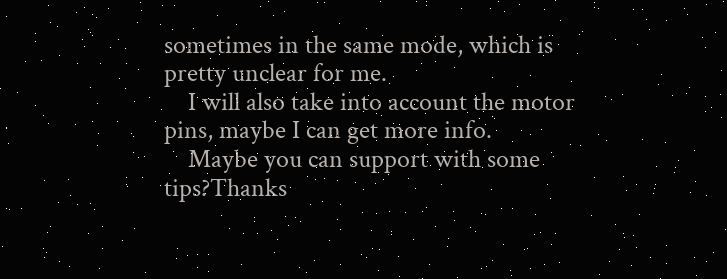sometimes in the same mode, which is pretty unclear for me.
    I will also take into account the motor pins, maybe I can get more info.
    Maybe you can support with some tips?Thanks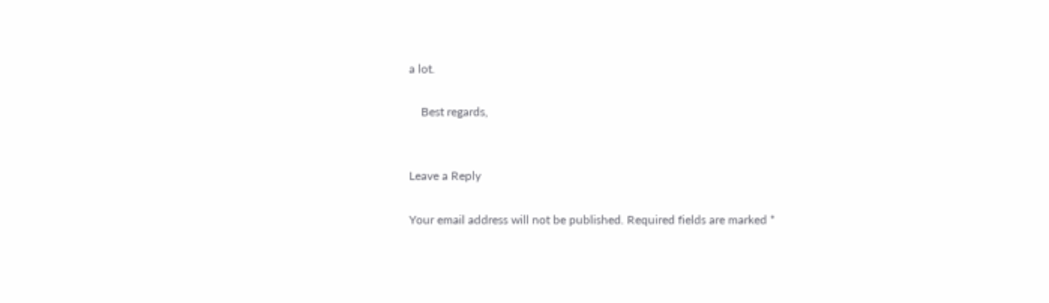a lot.

    Best regards,


Leave a Reply

Your email address will not be published. Required fields are marked *